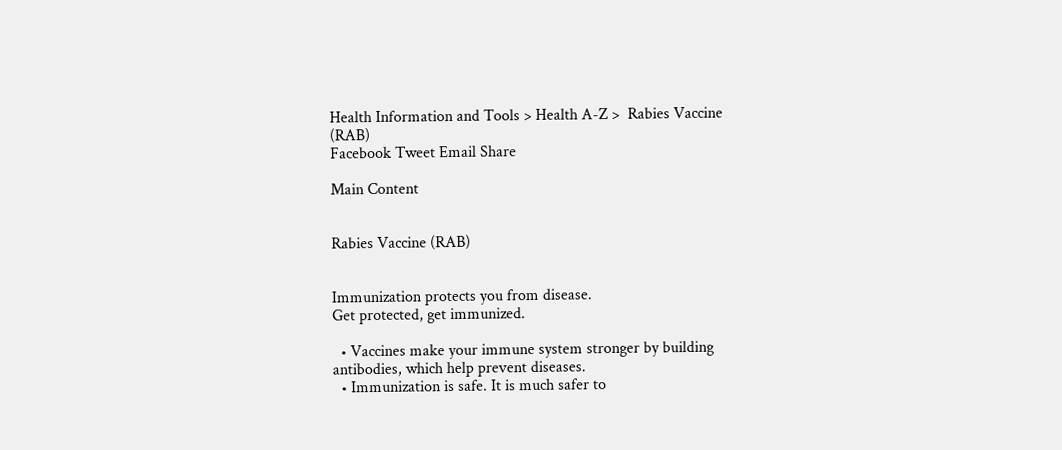Health Information and Tools > Health A-Z >  Rabies Vaccine (RAB)
Facebook Tweet Email Share

Main Content


Rabies Vaccine (RAB)


Immunization protects you from disease.
Get protected, get immunized.

  • Vaccines make your immune system stronger by building antibodies, which help prevent diseases.
  • Immunization is safe. It is much safer to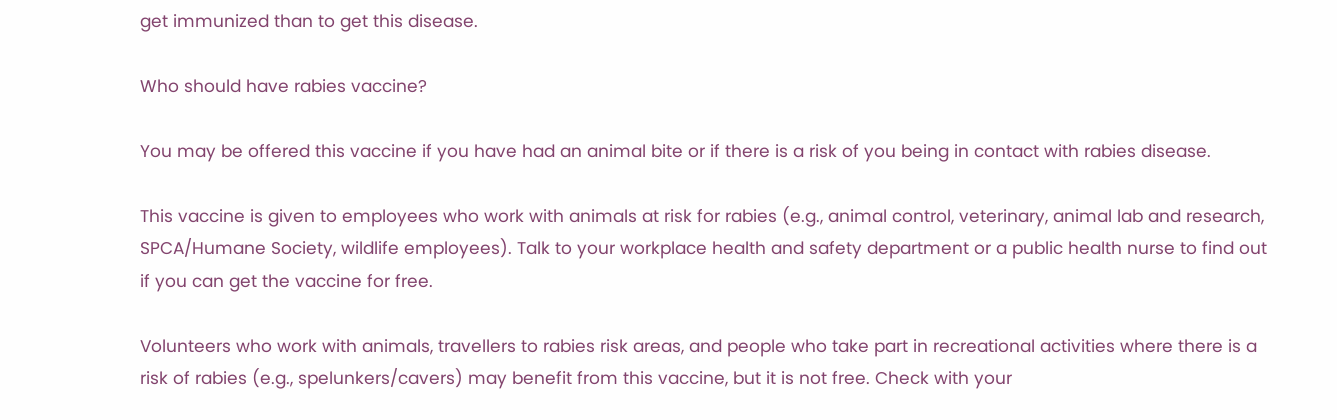get immunized than to get this disease.

Who should have rabies vaccine?

You may be offered this vaccine if you have had an animal bite or if there is a risk of you being in contact with rabies disease.

This vaccine is given to employees who work with animals at risk for rabies (e.g., animal control, veterinary, animal lab and research, SPCA/Humane Society, wildlife employees). Talk to your workplace health and safety department or a public health nurse to find out if you can get the vaccine for free.

Volunteers who work with animals, travellers to rabies risk areas, and people who take part in recreational activities where there is a risk of rabies (e.g., spelunkers/cavers) may benefit from this vaccine, but it is not free. Check with your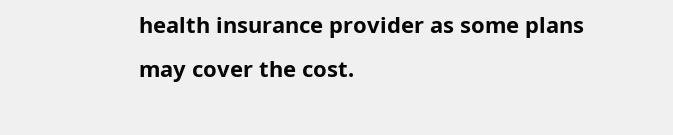health insurance provider as some plans may cover the cost.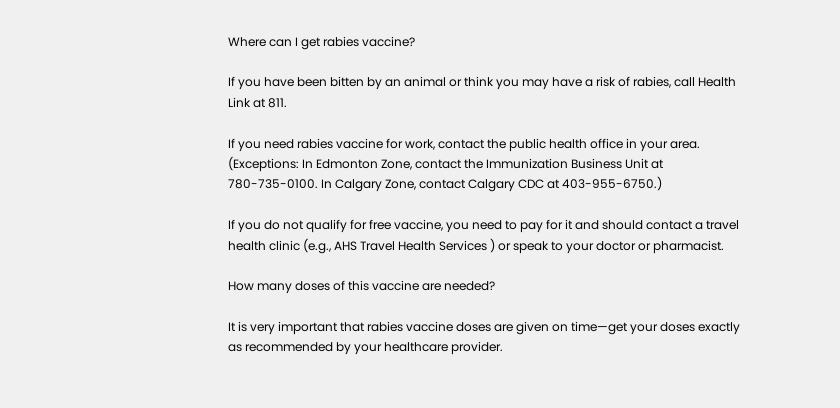Where can I get rabies vaccine?

If you have been bitten by an animal or think you may have a risk of rabies, call Health Link at 811.

If you need rabies vaccine for work, contact the public health office in your area. (Exceptions: In Edmonton Zone, contact the Immunization Business Unit at 780-735-0100. In Calgary Zone, contact Calgary CDC at 403-955-6750.)

If you do not qualify for free vaccine, you need to pay for it and should contact a travel health clinic (e.g., AHS Travel Health Services ) or speak to your doctor or pharmacist.

How many doses of this vaccine are needed?

It is very important that rabies vaccine doses are given on time—get your doses exactly as recommended by your healthcare provider.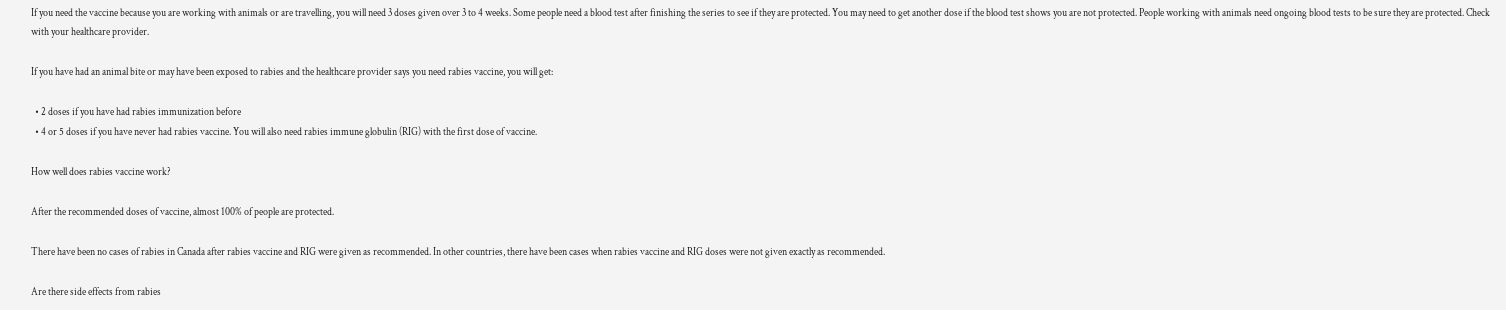If you need the vaccine because you are working with animals or are travelling, you will need 3 doses given over 3 to 4 weeks. Some people need a blood test after finishing the series to see if they are protected. You may need to get another dose if the blood test shows you are not protected. People working with animals need ongoing blood tests to be sure they are protected. Check with your healthcare provider.

If you have had an animal bite or may have been exposed to rabies and the healthcare provider says you need rabies vaccine, you will get:

  • 2 doses if you have had rabies immunization before
  • 4 or 5 doses if you have never had rabies vaccine. You will also need rabies immune globulin (RIG) with the first dose of vaccine.

How well does rabies vaccine work?

After the recommended doses of vaccine, almost 100% of people are protected.

There have been no cases of rabies in Canada after rabies vaccine and RIG were given as recommended. In other countries, there have been cases when rabies vaccine and RIG doses were not given exactly as recommended.

Are there side effects from rabies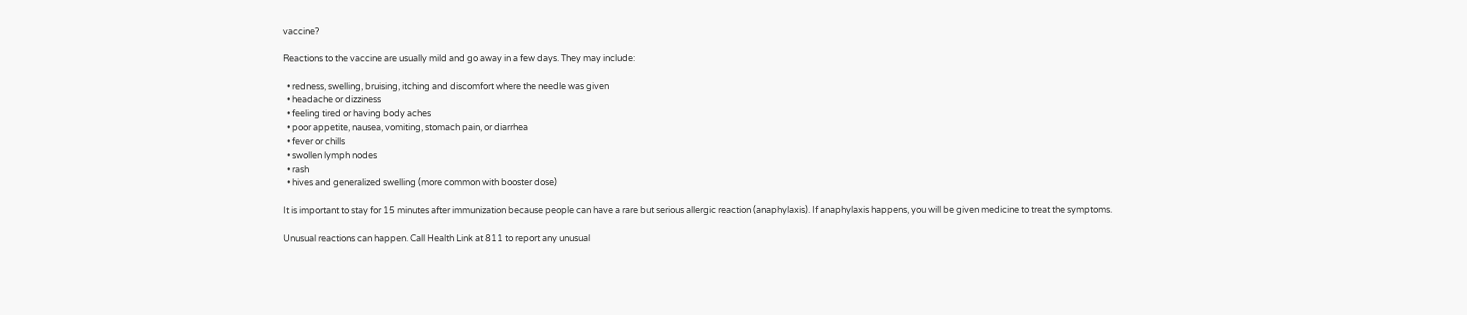vaccine?

Reactions to the vaccine are usually mild and go away in a few days. They may include:

  • redness, swelling, bruising, itching and discomfort where the needle was given
  • headache or dizziness
  • feeling tired or having body aches
  • poor appetite, nausea, vomiting, stomach pain, or diarrhea
  • fever or chills
  • swollen lymph nodes
  • rash
  • hives and generalized swelling (more common with booster dose)

It is important to stay for 15 minutes after immunization because people can have a rare but serious allergic reaction (anaphylaxis). If anaphylaxis happens, you will be given medicine to treat the symptoms.

Unusual reactions can happen. Call Health Link at 811 to report any unusual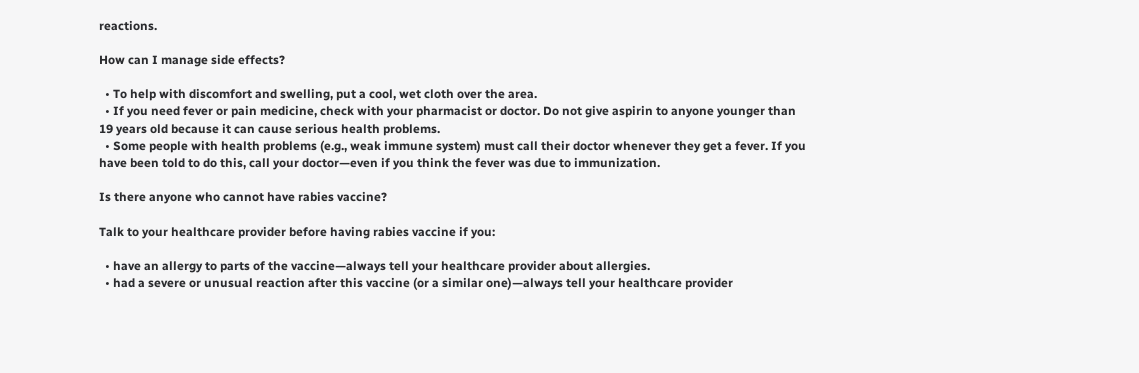reactions.

How can I manage side effects?

  • To help with discomfort and swelling, put a cool, wet cloth over the area.
  • If you need fever or pain medicine, check with your pharmacist or doctor. Do not give aspirin to anyone younger than 19 years old because it can cause serious health problems.
  • Some people with health problems (e.g., weak immune system) must call their doctor whenever they get a fever. If you have been told to do this, call your doctor—even if you think the fever was due to immunization.

Is there anyone who cannot have rabies vaccine?

Talk to your healthcare provider before having rabies vaccine if you:

  • have an allergy to parts of the vaccine—always tell your healthcare provider about allergies.
  • had a severe or unusual reaction after this vaccine (or a similar one)—always tell your healthcare provider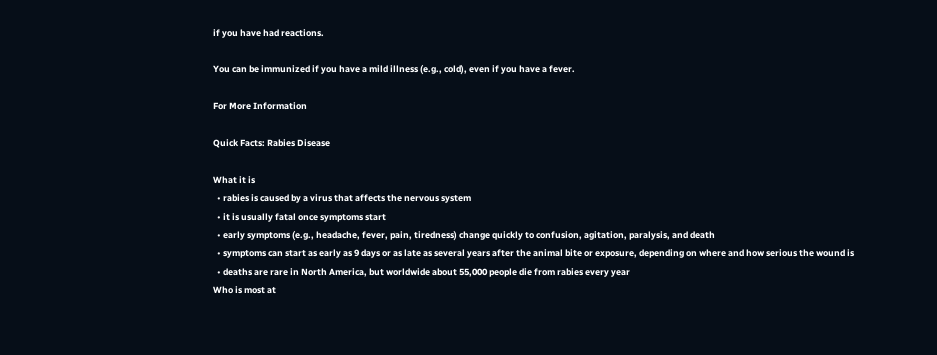if you have had reactions.

You can be immunized if you have a mild illness (e.g., cold), even if you have a fever.

For More Information

Quick Facts: Rabies Disease

What it is
  • rabies is caused by a virus that affects the nervous system
  • it is usually fatal once symptoms start
  • early symptoms (e.g., headache, fever, pain, tiredness) change quickly to confusion, agitation, paralysis, and death
  • symptoms can start as early as 9 days or as late as several years after the animal bite or exposure, depending on where and how serious the wound is
  • deaths are rare in North America, but worldwide about 55,000 people die from rabies every year
Who is most at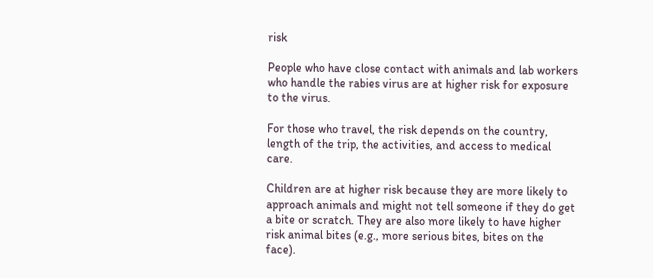risk

People who have close contact with animals and lab workers who handle the rabies virus are at higher risk for exposure to the virus.

For those who travel, the risk depends on the country, length of the trip, the activities, and access to medical care.

Children are at higher risk because they are more likely to approach animals and might not tell someone if they do get a bite or scratch. They are also more likely to have higher risk animal bites (e.g., more serious bites, bites on the face).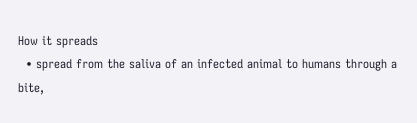How it spreads
  • spread from the saliva of an infected animal to humans through a bite,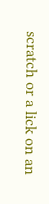scratch or a lick on an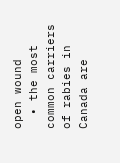open wound
  • the most common carriers of rabies in Canada are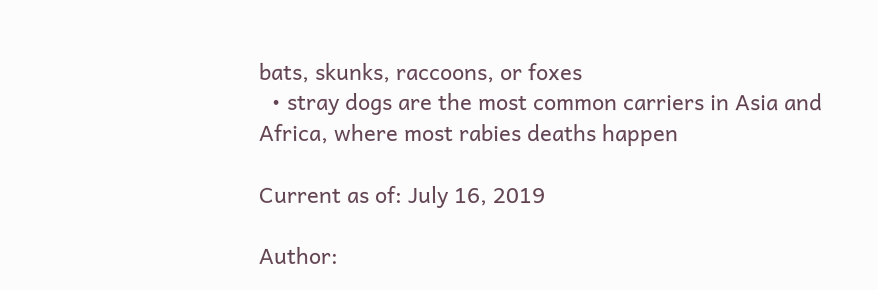bats, skunks, raccoons, or foxes
  • stray dogs are the most common carriers in Asia and Africa, where most rabies deaths happen

Current as of: July 16, 2019

Author: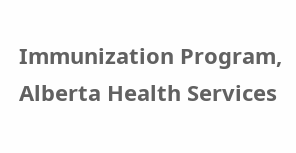Immunization Program, Alberta Health Services